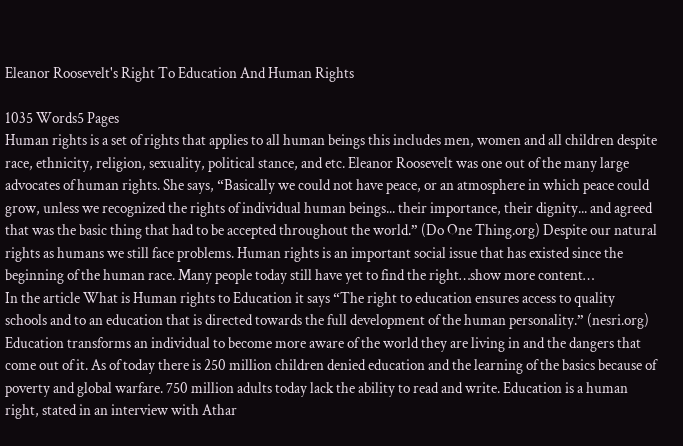Eleanor Roosevelt's Right To Education And Human Rights

1035 Words5 Pages
Human rights is a set of rights that applies to all human beings this includes men, women and all children despite race, ethnicity, religion, sexuality, political stance, and etc. Eleanor Roosevelt was one out of the many large advocates of human rights. She says, “Basically we could not have peace, or an atmosphere in which peace could grow, unless we recognized the rights of individual human beings... their importance, their dignity... and agreed that was the basic thing that had to be accepted throughout the world.” (Do One Thing.org) Despite our natural rights as humans we still face problems. Human rights is an important social issue that has existed since the beginning of the human race. Many people today still have yet to find the right…show more content…
In the article What is Human rights to Education it says “The right to education ensures access to quality schools and to an education that is directed towards the full development of the human personality.” (nesri.org) Education transforms an individual to become more aware of the world they are living in and the dangers that come out of it. As of today there is 250 million children denied education and the learning of the basics because of poverty and global warfare. 750 million adults today lack the ability to read and write. Education is a human right, stated in an interview with Athar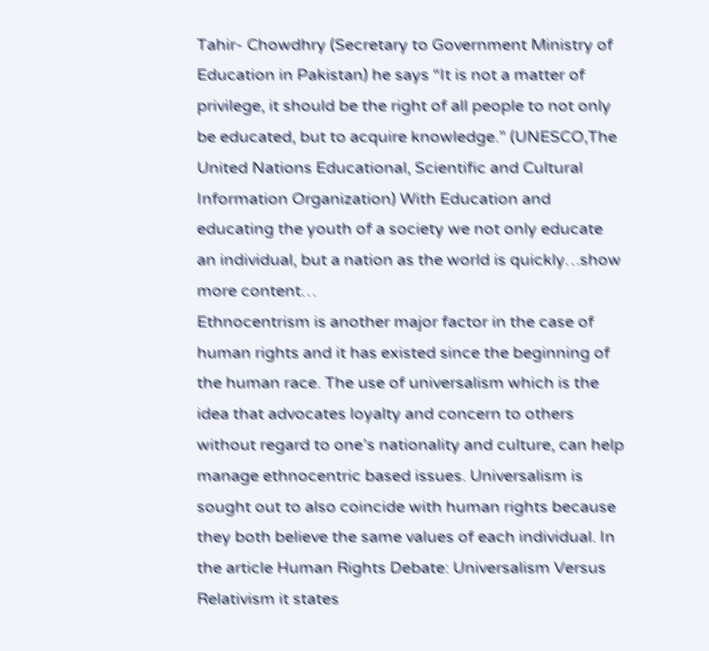Tahir- Chowdhry (Secretary to Government Ministry of Education in Pakistan) he says “It is not a matter of privilege, it should be the right of all people to not only be educated, but to acquire knowledge.” (UNESCO,The United Nations Educational, Scientific and Cultural Information Organization) With Education and educating the youth of a society we not only educate an individual, but a nation as the world is quickly…show more content…
Ethnocentrism is another major factor in the case of human rights and it has existed since the beginning of the human race. The use of universalism which is the idea that advocates loyalty and concern to others without regard to one’s nationality and culture, can help manage ethnocentric based issues. Universalism is sought out to also coincide with human rights because they both believe the same values of each individual. In the article Human Rights Debate: Universalism Versus Relativism it states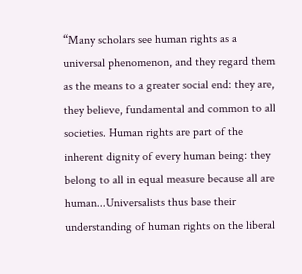“Many scholars see human rights as a universal phenomenon, and they regard them as the means to a greater social end: they are, they believe, fundamental and common to all societies. Human rights are part of the inherent dignity of every human being: they belong to all in equal measure because all are human...Universalists thus base their understanding of human rights on the liberal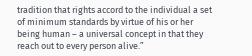tradition that rights accord to the individual a set of minimum standards by virtue of his or her being human – a universal concept in that they reach out to every person alive.”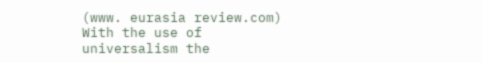(www. eurasia review.com) With the use of universalism the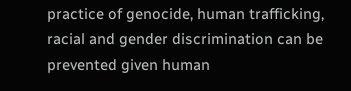practice of genocide, human trafficking, racial and gender discrimination can be prevented given human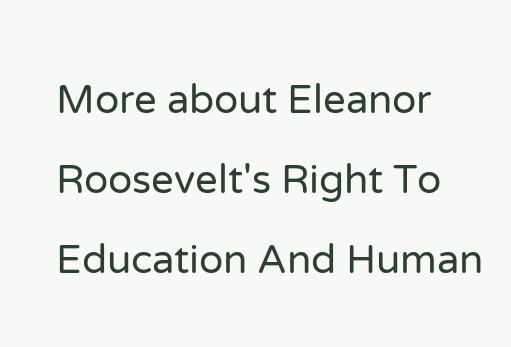More about Eleanor Roosevelt's Right To Education And Human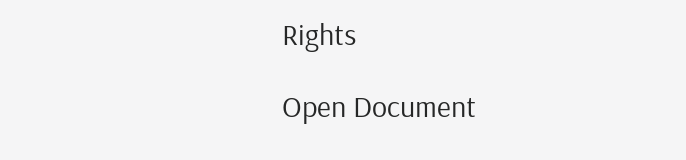Rights

Open Document